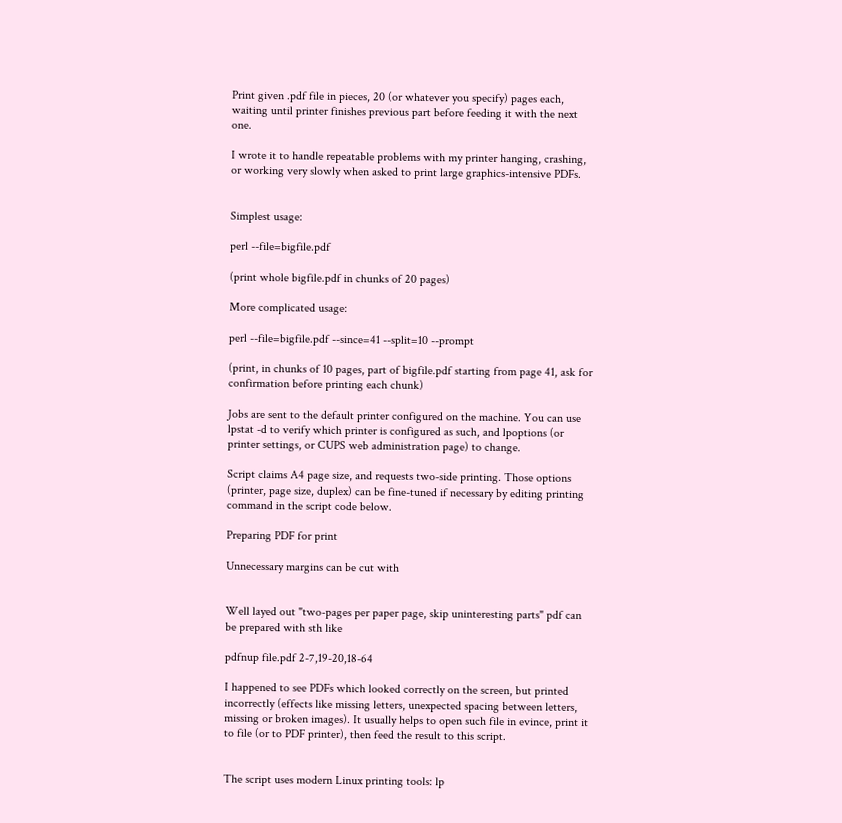Print given .pdf file in pieces, 20 (or whatever you specify) pages each, waiting until printer finishes previous part before feeding it with the next one.

I wrote it to handle repeatable problems with my printer hanging, crashing, or working very slowly when asked to print large graphics-intensive PDFs.


Simplest usage:

perl --file=bigfile.pdf

(print whole bigfile.pdf in chunks of 20 pages)

More complicated usage:

perl --file=bigfile.pdf --since=41 --split=10 --prompt

(print, in chunks of 10 pages, part of bigfile.pdf starting from page 41, ask for confirmation before printing each chunk)

Jobs are sent to the default printer configured on the machine. You can use lpstat -d to verify which printer is configured as such, and lpoptions (or printer settings, or CUPS web administration page) to change.

Script claims A4 page size, and requests two-side printing. Those options (printer, page size, duplex) can be fine-tuned if necessary by editing printing command in the script code below.

Preparing PDF for print

Unnecessary margins can be cut with


Well layed out "two-pages per paper page, skip uninteresting parts" pdf can be prepared with sth like

pdfnup file.pdf 2-7,19-20,18-64

I happened to see PDFs which looked correctly on the screen, but printed incorrectly (effects like missing letters, unexpected spacing between letters, missing or broken images). It usually helps to open such file in evince, print it to file (or to PDF printer), then feed the result to this script.


The script uses modern Linux printing tools: lp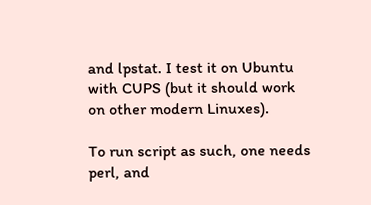and lpstat. I test it on Ubuntu with CUPS (but it should work on other modern Linuxes).

To run script as such, one needs perl, and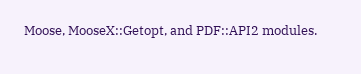Moose, MooseX::Getopt, and PDF::API2 modules.